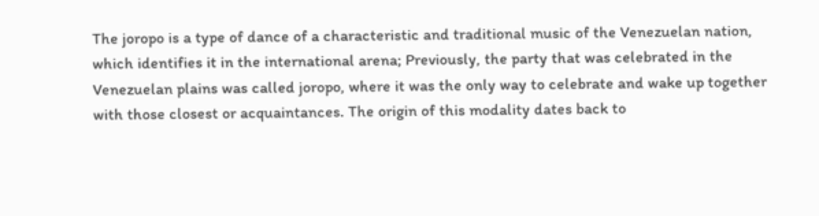The joropo is a type of dance of a characteristic and traditional music of the Venezuelan nation, which identifies it in the international arena; Previously, the party that was celebrated in the Venezuelan plains was called joropo, where it was the only way to celebrate and wake up together with those closest or acquaintances. The origin of this modality dates back to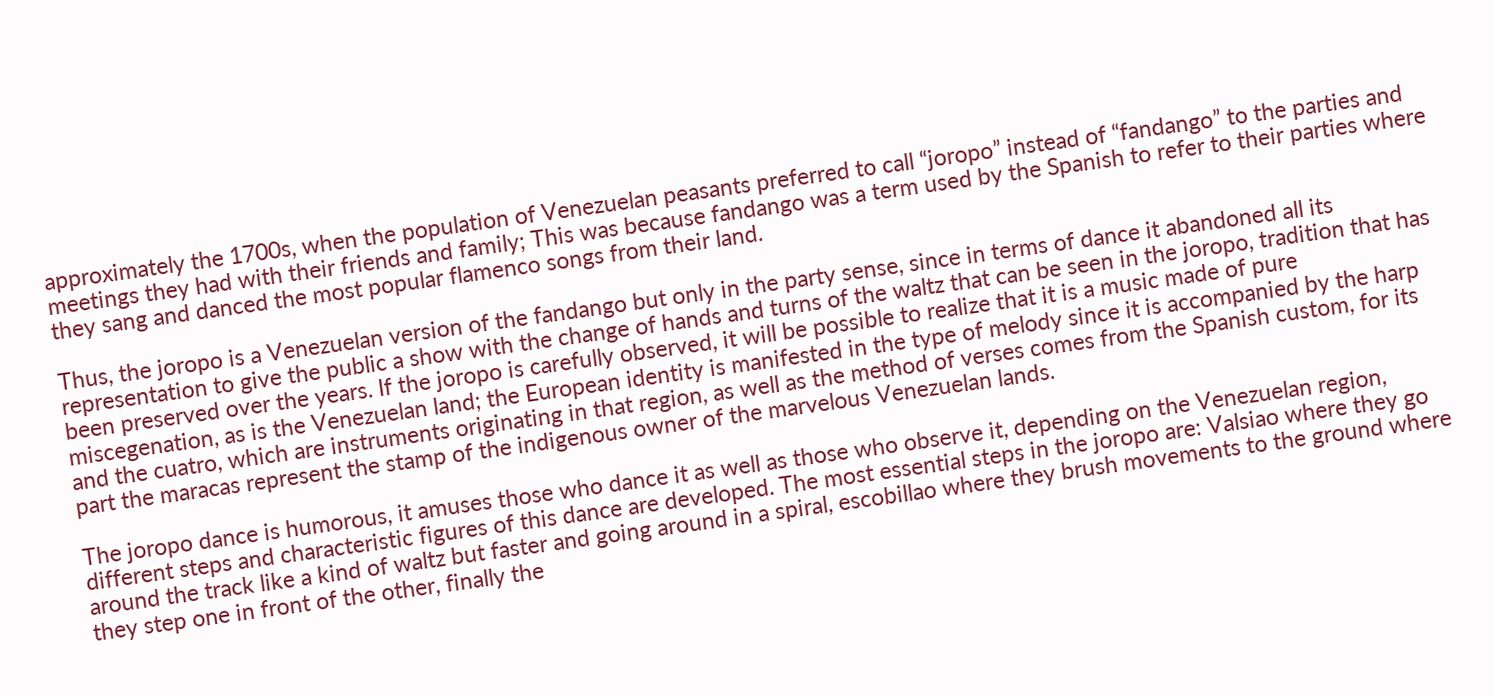approximately the 1700s, when the population of Venezuelan peasants preferred to call “joropo” instead of “fandango” to the parties and meetings they had with their friends and family; This was because fandango was a term used by the Spanish to refer to their parties where they sang and danced the most popular flamenco songs from their land.

Thus, the joropo is a Venezuelan version of the fandango but only in the party sense, since in terms of dance it abandoned all its representation to give the public a show with the change of hands and turns of the waltz that can be seen in the joropo, tradition that has been preserved over the years. If the joropo is carefully observed, it will be possible to realize that it is a music made of pure miscegenation, as is the Venezuelan land; the European identity is manifested in the type of melody since it is accompanied by the harp and the cuatro, which are instruments originating in that region, as well as the method of verses comes from the Spanish custom, for its part the maracas represent the stamp of the indigenous owner of the marvelous Venezuelan lands.

The joropo dance is humorous, it amuses those who dance it as well as those who observe it, depending on the Venezuelan region, different steps and characteristic figures of this dance are developed. The most essential steps in the joropo are: Valsiao where they go around the track like a kind of waltz but faster and going around in a spiral, escobillao where they brush movements to the ground where they step one in front of the other, finally the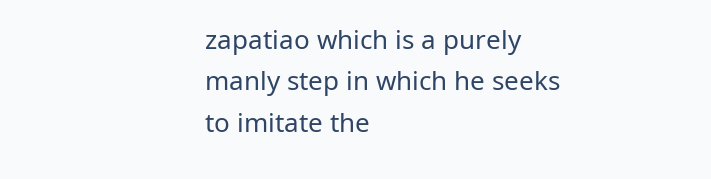zapatiao which is a purely manly step in which he seeks to imitate the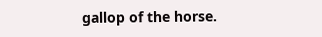gallop of the horse.